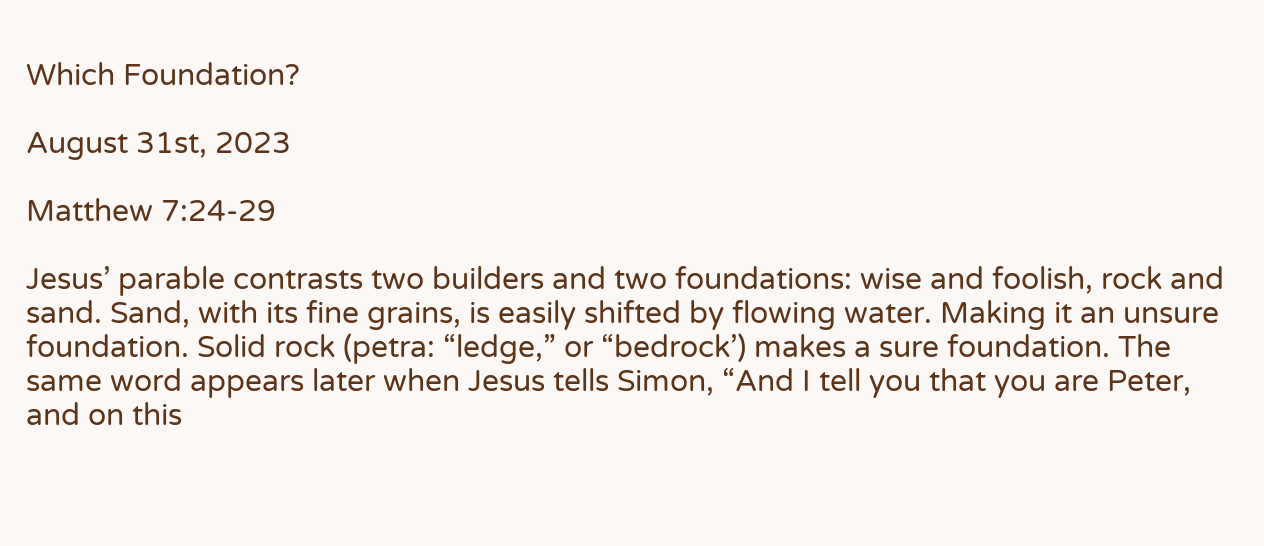Which Foundation?

August 31st, 2023

Matthew 7:24-29

Jesus’ parable contrasts two builders and two foundations: wise and foolish, rock and sand. Sand, with its fine grains, is easily shifted by flowing water. Making it an unsure foundation. Solid rock (petra: “ledge,” or “bedrock’) makes a sure foundation. The same word appears later when Jesus tells Simon, “And I tell you that you are Peter, and on this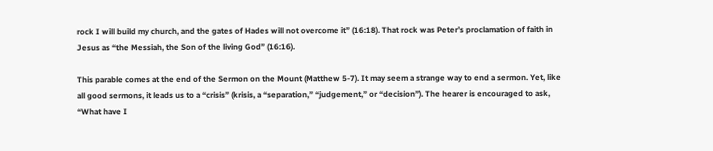rock I will build my church, and the gates of Hades will not overcome it” (16:18). That rock was Peter’s proclamation of faith in Jesus as “the Messiah, the Son of the living God” (16:16).

This parable comes at the end of the Sermon on the Mount (Matthew 5-7). It may seem a strange way to end a sermon. Yet, like all good sermons, it leads us to a “crisis” (krisis, a “separation,” “judgement,” or “decision”). The hearer is encouraged to ask, “What have I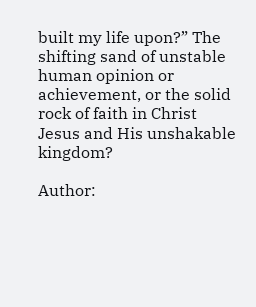built my life upon?” The shifting sand of unstable human opinion or achievement, or the solid rock of faith in Christ Jesus and His unshakable kingdom?

Author: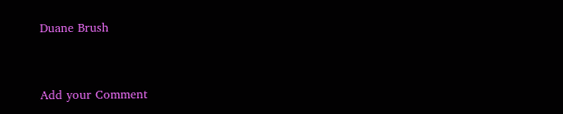Duane Brush


Add your Comment